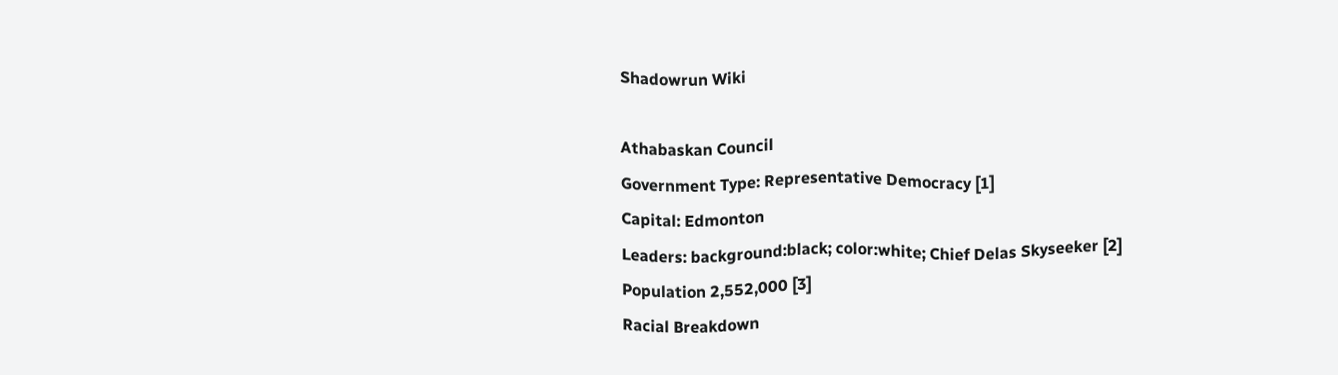Shadowrun Wiki

Athabaskan Council
Government Type: Representative Democracy [1]
Capital: Edmonton
Leaders: background:black; color:white; Chief Delas Skyseeker [2]
Population 2,552,000 [3]
Racial Breakdown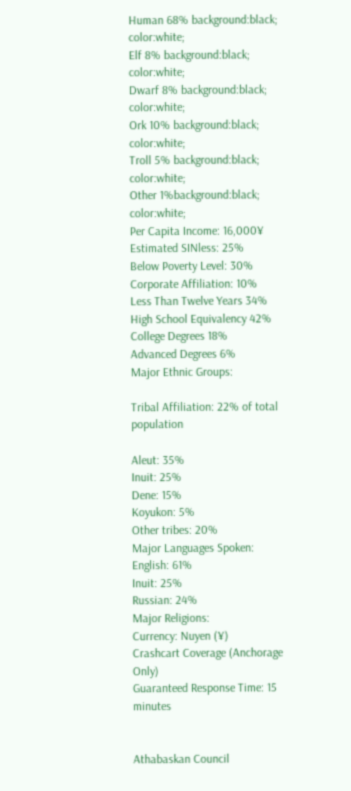Human 68% background:black; color:white;
Elf 8% background:black; color:white;
Dwarf 8% background:black; color:white;
Ork 10% background:black; color:white;
Troll 5% background:black; color:white;
Other 1%background:black; color:white;
Per Capita Income: 16,000¥
Estimated SINless: 25%
Below Poverty Level: 30%
Corporate Affiliation: 10%
Less Than Twelve Years 34%
High School Equivalency 42%
College Degrees 18%
Advanced Degrees 6%
Major Ethnic Groups:

Tribal Affiliation: 22% of total population

Aleut: 35%
Inuit: 25%
Dene: 15%
Koyukon: 5%
Other tribes: 20%
Major Languages Spoken:
English: 61%
Inuit: 25%
Russian: 24%
Major Religions:
Currency: Nuyen (¥)
Crashcart Coverage (Anchorage Only)
Guaranteed Response Time: 15 minutes


Athabaskan Council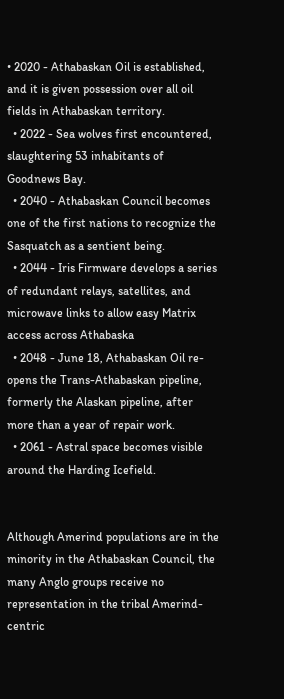• 2020 - Athabaskan Oil is established, and it is given possession over all oil fields in Athabaskan territory.
  • 2022 - Sea wolves first encountered, slaughtering 53 inhabitants of Goodnews Bay.
  • 2040 - Athabaskan Council becomes one of the first nations to recognize the Sasquatch as a sentient being.
  • 2044 - Iris Firmware develops a series of redundant relays, satellites, and microwave links to allow easy Matrix access across Athabaska
  • 2048 - June 18, Athabaskan Oil re-opens the Trans-Athabaskan pipeline, formerly the Alaskan pipeline, after more than a year of repair work.
  • 2061 - Astral space becomes visible around the Harding Icefield.


Although Amerind populations are in the minority in the Athabaskan Council, the many Anglo groups receive no representation in the tribal Amerind-centric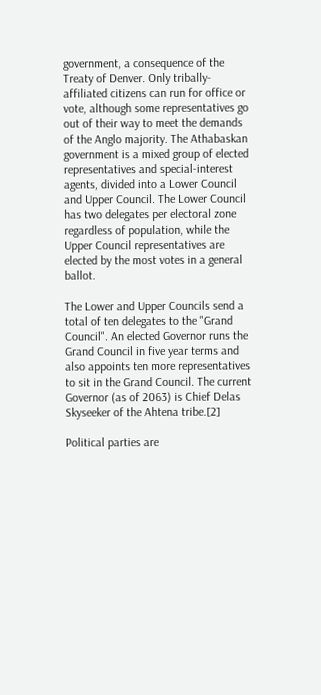government, a consequence of the Treaty of Denver. Only tribally-affiliated citizens can run for office or vote, although some representatives go out of their way to meet the demands of the Anglo majority. The Athabaskan government is a mixed group of elected representatives and special-interest agents, divided into a Lower Council and Upper Council. The Lower Council has two delegates per electoral zone regardless of population, while the Upper Council representatives are elected by the most votes in a general ballot.

The Lower and Upper Councils send a total of ten delegates to the "Grand Council". An elected Governor runs the Grand Council in five year terms and also appoints ten more representatives to sit in the Grand Council. The current Governor (as of 2063) is Chief Delas Skyseeker of the Ahtena tribe.[2]

Political parties are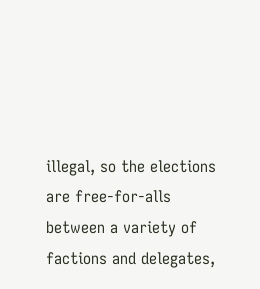illegal, so the elections are free-for-alls between a variety of factions and delegates,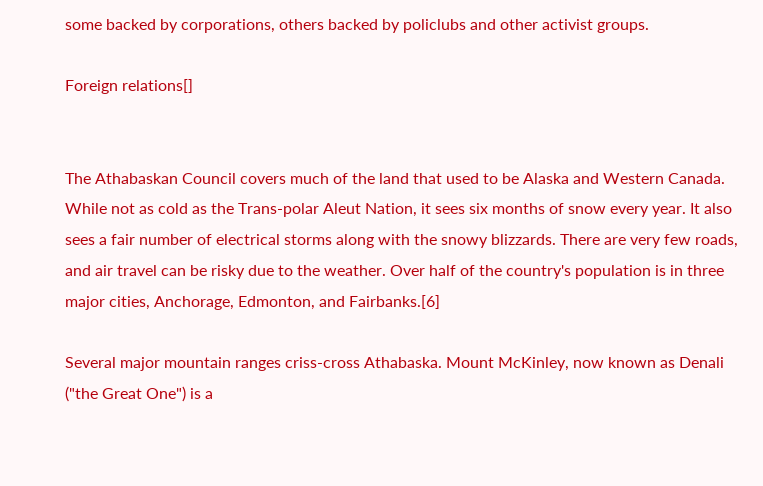some backed by corporations, others backed by policlubs and other activist groups.

Foreign relations[]


The Athabaskan Council covers much of the land that used to be Alaska and Western Canada. While not as cold as the Trans-polar Aleut Nation, it sees six months of snow every year. It also sees a fair number of electrical storms along with the snowy blizzards. There are very few roads, and air travel can be risky due to the weather. Over half of the country's population is in three major cities, Anchorage, Edmonton, and Fairbanks.[6]

Several major mountain ranges criss-cross Athabaska. Mount McKinley, now known as Denali ("the Great One") is a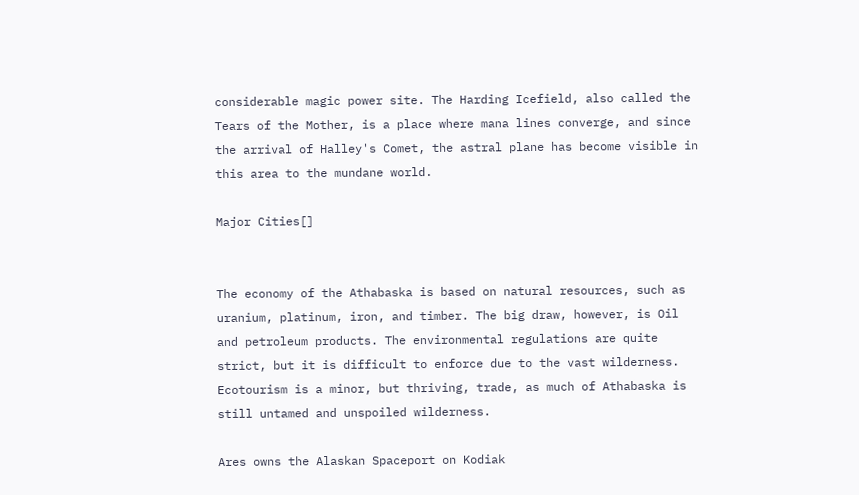considerable magic power site. The Harding Icefield, also called the Tears of the Mother, is a place where mana lines converge, and since the arrival of Halley's Comet, the astral plane has become visible in this area to the mundane world.

Major Cities[]


The economy of the Athabaska is based on natural resources, such as uranium, platinum, iron, and timber. The big draw, however, is Oil and petroleum products. The environmental regulations are quite strict, but it is difficult to enforce due to the vast wilderness. Ecotourism is a minor, but thriving, trade, as much of Athabaska is still untamed and unspoiled wilderness.

Ares owns the Alaskan Spaceport on Kodiak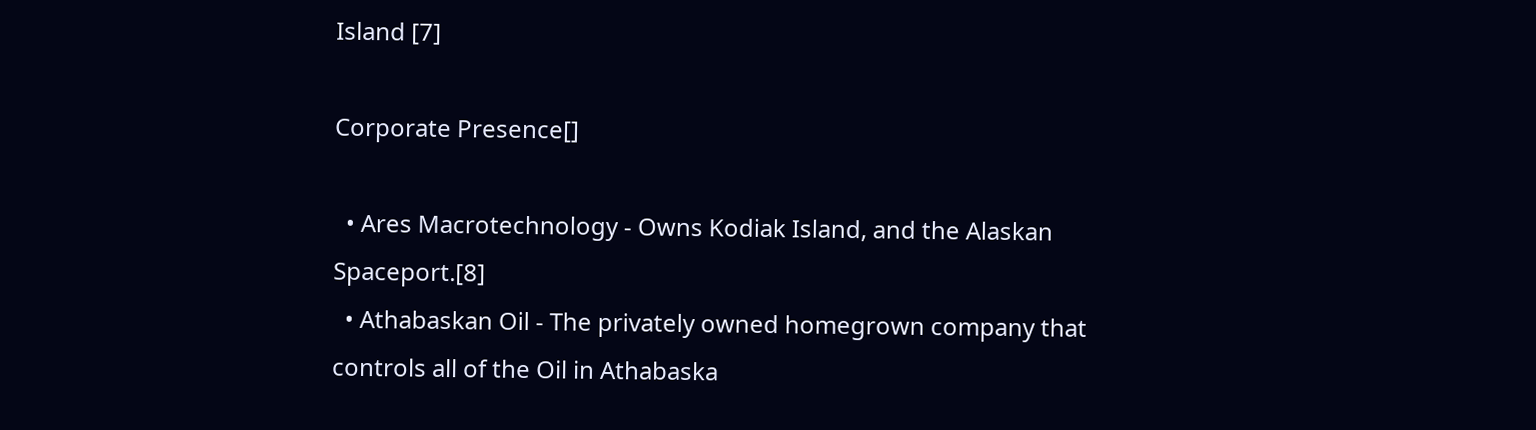Island [7]

Corporate Presence[]

  • Ares Macrotechnology - Owns Kodiak Island, and the Alaskan Spaceport.[8]
  • Athabaskan Oil - The privately owned homegrown company that controls all of the Oil in Athabaska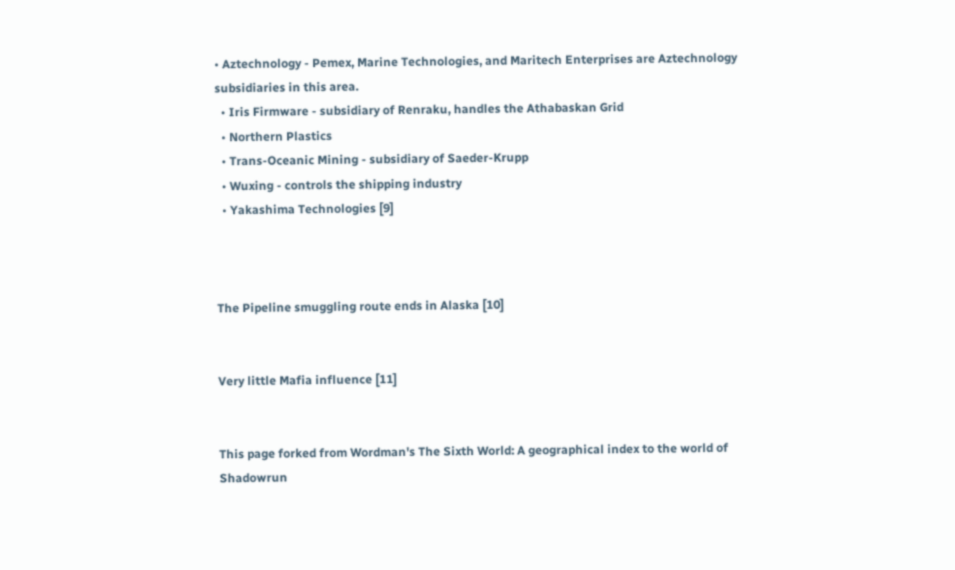• Aztechnology - Pemex, Marine Technologies, and Maritech Enterprises are Aztechnology subsidiaries in this area.
  • Iris Firmware - subsidiary of Renraku, handles the Athabaskan Grid
  • Northern Plastics
  • Trans-Oceanic Mining - subsidiary of Saeder-Krupp
  • Wuxing - controls the shipping industry
  • Yakashima Technologies [9]



The Pipeline smuggling route ends in Alaska [10]


Very little Mafia influence [11]


This page forked from Wordman's The Sixth World: A geographical index to the world of Shadowrun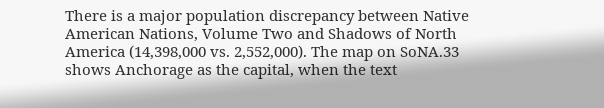There is a major population discrepancy between Native American Nations, Volume Two and Shadows of North America (14,398,000 vs. 2,552,000). The map on SoNA.33 shows Anchorage as the capital, when the text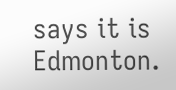says it is Edmonton.